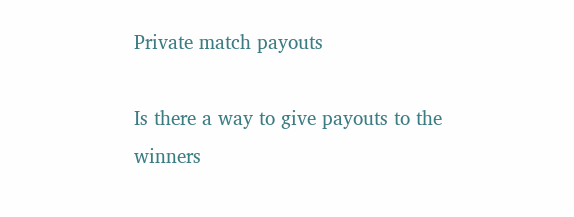Private match payouts

Is there a way to give payouts to the winners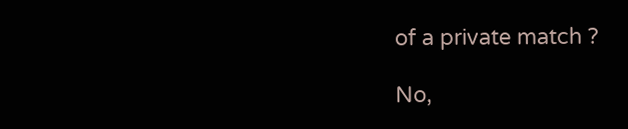of a private match ?

No,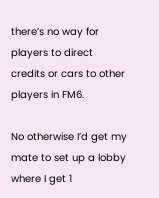there’s no way for players to direct credits or cars to other players in FM6.

No otherwise I’d get my mate to set up a lobby where I get 1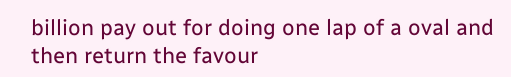billion pay out for doing one lap of a oval and then return the favour